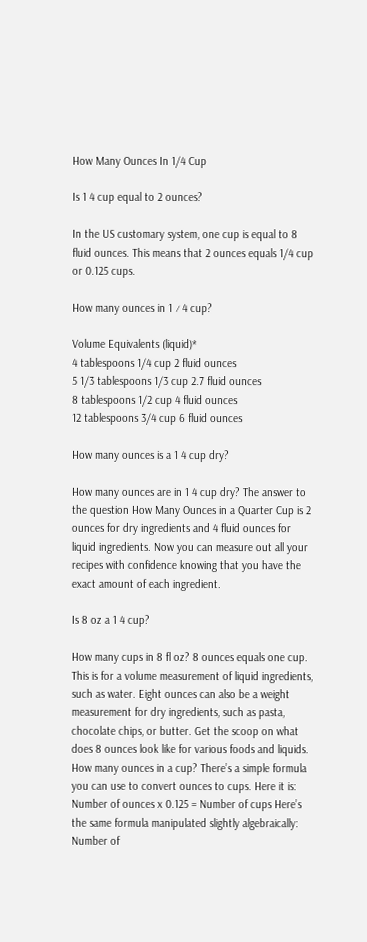How Many Ounces In 1/4 Cup

Is 1 4 cup equal to 2 ounces?

In the US customary system, one cup is equal to 8 fluid ounces. This means that 2 ounces equals 1/4 cup or 0.125 cups.

How many ounces in 1 ⁄ 4 cup?

Volume Equivalents (liquid)*
4 tablespoons 1/4 cup 2 fluid ounces
5 1/3 tablespoons 1/3 cup 2.7 fluid ounces
8 tablespoons 1/2 cup 4 fluid ounces
12 tablespoons 3/4 cup 6 fluid ounces

How many ounces is a 1 4 cup dry?

How many ounces are in 1 4 cup dry? The answer to the question How Many Ounces in a Quarter Cup is 2 ounces for dry ingredients and 4 fluid ounces for liquid ingredients. Now you can measure out all your recipes with confidence knowing that you have the exact amount of each ingredient.

Is 8 oz a 1 4 cup?

How many cups in 8 fl oz? 8 ounces equals one cup. This is for a volume measurement of liquid ingredients, such as water. Eight ounces can also be a weight measurement for dry ingredients, such as pasta, chocolate chips, or butter. Get the scoop on what does 8 ounces look like for various foods and liquids. How many ounces in a cup? There’s a simple formula you can use to convert ounces to cups. Here it is: Number of ounces x 0.125 = Number of cups Here’s the same formula manipulated slightly algebraically: Number of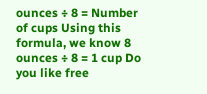ounces ÷ 8 = Number of cups Using this formula, we know 8 ounces ÷ 8 = 1 cup Do you like free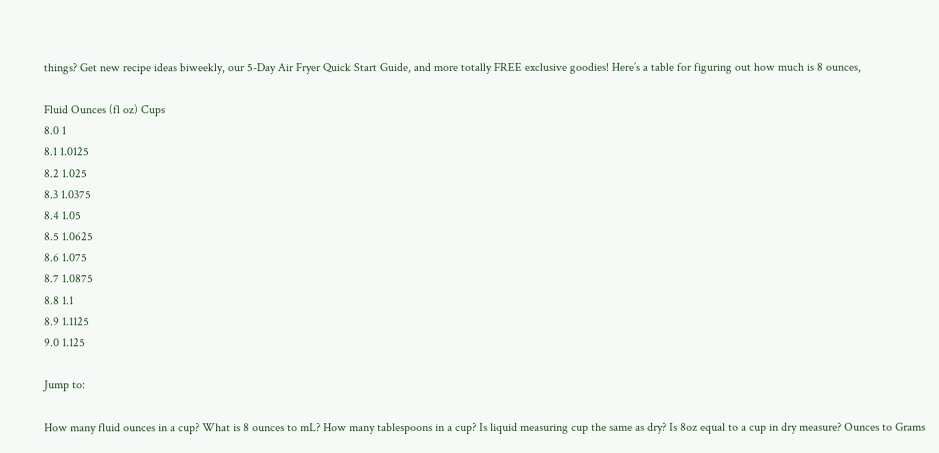things? Get new recipe ideas biweekly, our 5-Day Air Fryer Quick Start Guide, and more totally FREE exclusive goodies! Here’s a table for figuring out how much is 8 ounces,

Fluid Ounces (fl oz) Cups
8.0 1
8.1 1.0125
8.2 1.025
8.3 1.0375
8.4 1.05
8.5 1.0625
8.6 1.075
8.7 1.0875
8.8 1.1
8.9 1.1125
9.0 1.125

Jump to:

How many fluid ounces in a cup? What is 8 ounces to mL? How many tablespoons in a cup? Is liquid measuring cup the same as dry? Is 8oz equal to a cup in dry measure? Ounces to Grams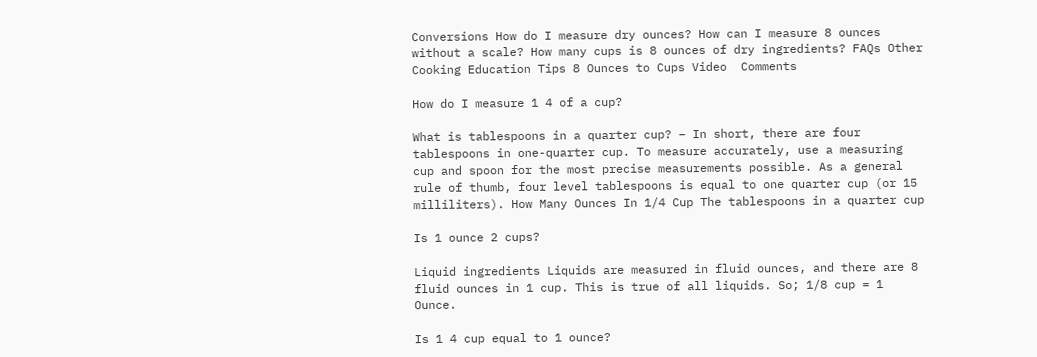Conversions How do I measure dry ounces? How can I measure 8 ounces without a scale? How many cups is 8 ounces of dry ingredients? FAQs Other Cooking Education Tips 8 Ounces to Cups Video  Comments

How do I measure 1 4 of a cup?

What is tablespoons in a quarter cup? – In short, there are four tablespoons in one-quarter cup. To measure accurately, use a measuring cup and spoon for the most precise measurements possible. As a general rule of thumb, four level tablespoons is equal to one quarter cup (or 15 milliliters). How Many Ounces In 1/4 Cup The tablespoons in a quarter cup

Is 1 ounce 2 cups?

Liquid ingredients Liquids are measured in fluid ounces, and there are 8 fluid ounces in 1 cup. This is true of all liquids. So; 1/8 cup = 1 Ounce.

Is 1 4 cup equal to 1 ounce?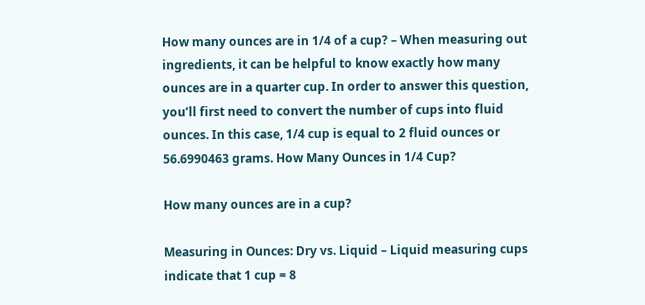How many ounces are in 1/4 of a cup? – When measuring out ingredients, it can be helpful to know exactly how many ounces are in a quarter cup. In order to answer this question, you’ll first need to convert the number of cups into fluid ounces. In this case, 1/4 cup is equal to 2 fluid ounces or 56.6990463 grams. How Many Ounces in 1/4 Cup?

How many ounces are in a cup?

Measuring in Ounces: Dry vs. Liquid – Liquid measuring cups indicate that 1 cup = 8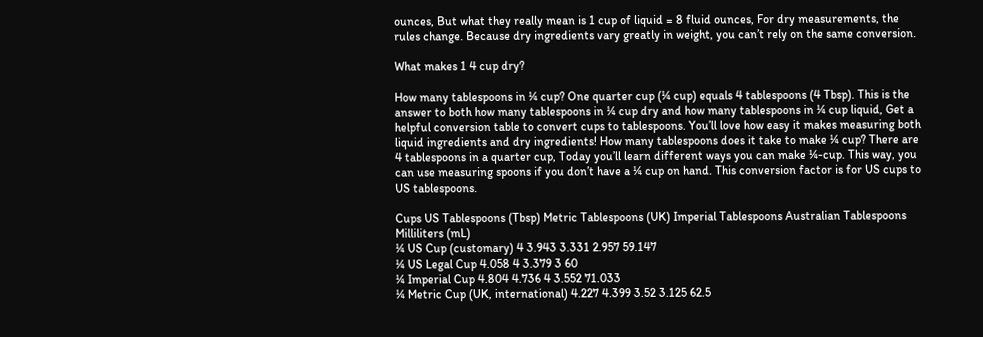ounces, But what they really mean is 1 cup of liquid = 8 fluid ounces, For dry measurements, the rules change. Because dry ingredients vary greatly in weight, you can’t rely on the same conversion.

What makes 1 4 cup dry?

How many tablespoons in ¼ cup? One quarter cup (¼ cup) equals 4 tablespoons (4 Tbsp). This is the answer to both how many tablespoons in ¼ cup dry and how many tablespoons in ¼ cup liquid, Get a helpful conversion table to convert cups to tablespoons. You’ll love how easy it makes measuring both liquid ingredients and dry ingredients! How many tablespoons does it take to make ¼ cup? There are 4 tablespoons in a quarter cup, Today you’ll learn different ways you can make ¼-cup. This way, you can use measuring spoons if you don’t have a ¼ cup on hand. This conversion factor is for US cups to US tablespoons.

Cups US Tablespoons (Tbsp) Metric Tablespoons (UK) Imperial Tablespoons Australian Tablespoons Milliliters (mL)
¼ US Cup (customary) 4 3.943 3.331 2.957 59.147
¼ US Legal Cup 4.058 4 3.379 3 60
¼ Imperial Cup 4.804 4.736 4 3.552 71.033
¼ Metric Cup (UK, international) 4.227 4.399 3.52 3.125 62.5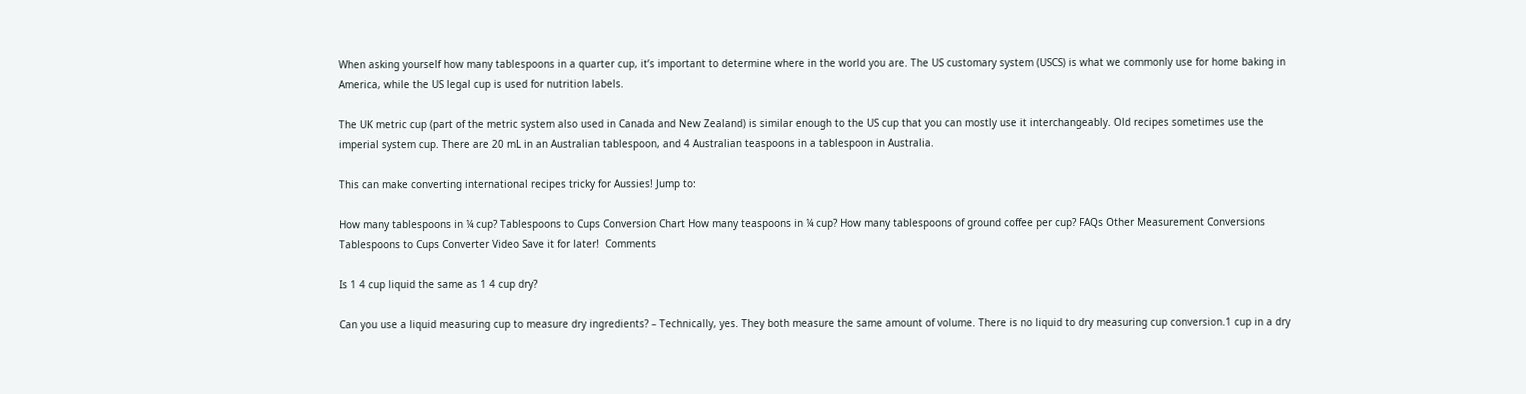When asking yourself how many tablespoons in a quarter cup, it’s important to determine where in the world you are. The US customary system (USCS) is what we commonly use for home baking in America, while the US legal cup is used for nutrition labels.

The UK metric cup (part of the metric system also used in Canada and New Zealand) is similar enough to the US cup that you can mostly use it interchangeably. Old recipes sometimes use the imperial system cup. There are 20 mL in an Australian tablespoon, and 4 Australian teaspoons in a tablespoon in Australia.

This can make converting international recipes tricky for Aussies! Jump to:

How many tablespoons in ¼ cup? Tablespoons to Cups Conversion Chart How many teaspoons in ¼ cup? How many tablespoons of ground coffee per cup? FAQs Other Measurement Conversions Tablespoons to Cups Converter Video Save it for later!  Comments

Is 1 4 cup liquid the same as 1 4 cup dry?

Can you use a liquid measuring cup to measure dry ingredients? – Technically, yes. They both measure the same amount of volume. There is no liquid to dry measuring cup conversion.1 cup in a dry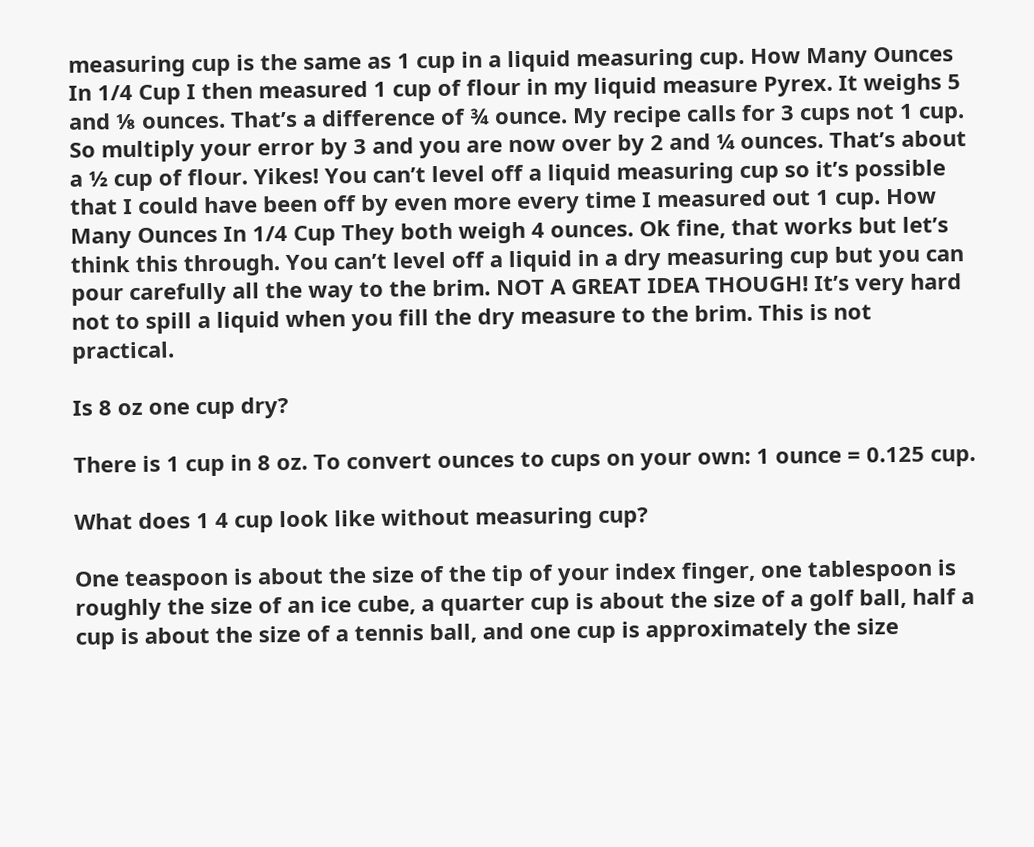measuring cup is the same as 1 cup in a liquid measuring cup. How Many Ounces In 1/4 Cup I then measured 1 cup of flour in my liquid measure Pyrex. It weighs 5 and ⅛ ounces. That’s a difference of ¾ ounce. My recipe calls for 3 cups not 1 cup. So multiply your error by 3 and you are now over by 2 and ¼ ounces. That’s about a ½ cup of flour. Yikes! You can’t level off a liquid measuring cup so it’s possible that I could have been off by even more every time I measured out 1 cup. How Many Ounces In 1/4 Cup They both weigh 4 ounces. Ok fine, that works but let’s think this through. You can’t level off a liquid in a dry measuring cup but you can pour carefully all the way to the brim. NOT A GREAT IDEA THOUGH! It’s very hard not to spill a liquid when you fill the dry measure to the brim. This is not practical.

Is 8 oz one cup dry?

There is 1 cup in 8 oz. To convert ounces to cups on your own: 1 ounce = 0.125 cup.

What does 1 4 cup look like without measuring cup?

One teaspoon is about the size of the tip of your index finger, one tablespoon is roughly the size of an ice cube, a quarter cup is about the size of a golf ball, half a cup is about the size of a tennis ball, and one cup is approximately the size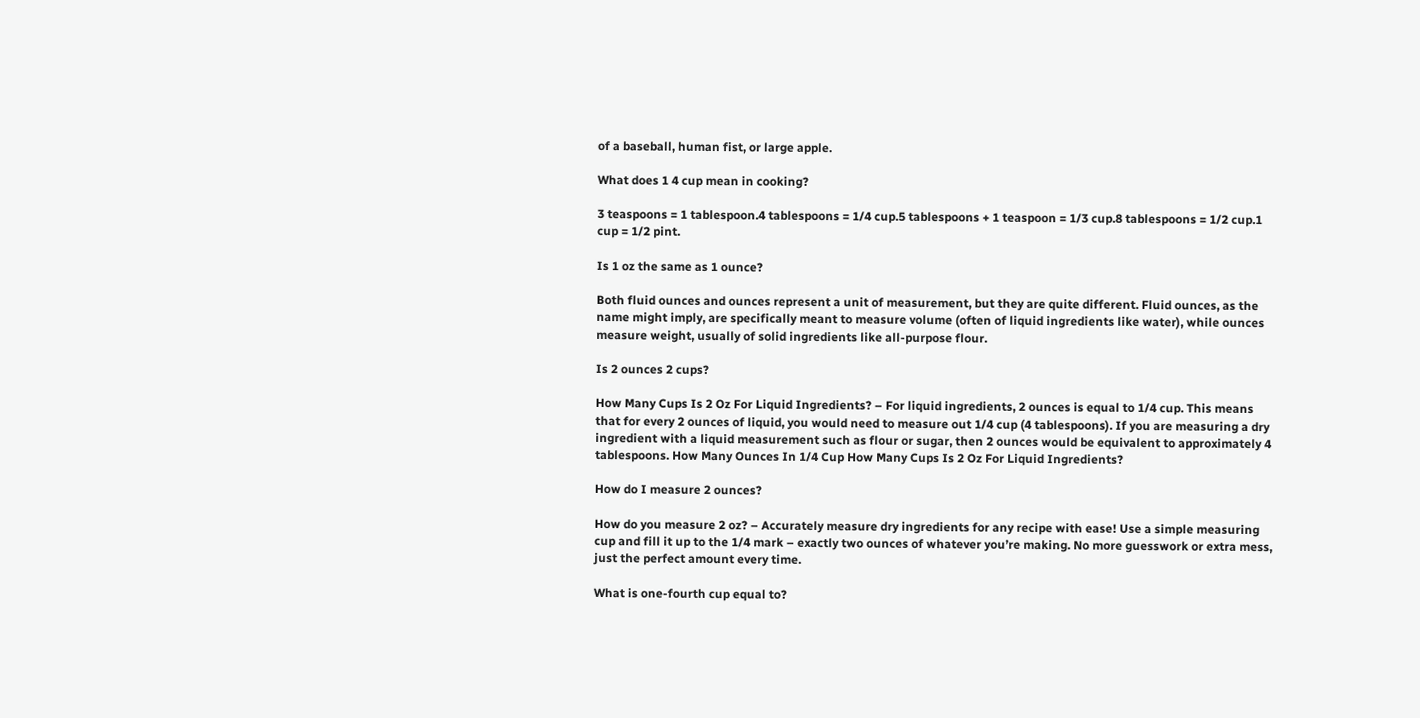of a baseball, human fist, or large apple.

What does 1 4 cup mean in cooking?

3 teaspoons = 1 tablespoon.4 tablespoons = 1/4 cup.5 tablespoons + 1 teaspoon = 1/3 cup.8 tablespoons = 1/2 cup.1 cup = 1/2 pint.

Is 1 oz the same as 1 ounce?

Both fluid ounces and ounces represent a unit of measurement, but they are quite different. Fluid ounces, as the name might imply, are specifically meant to measure volume (often of liquid ingredients like water), while ounces measure weight, usually of solid ingredients like all-purpose flour.

Is 2 ounces 2 cups?

How Many Cups Is 2 Oz For Liquid Ingredients? – For liquid ingredients, 2 ounces is equal to 1/4 cup. This means that for every 2 ounces of liquid, you would need to measure out 1/4 cup (4 tablespoons). If you are measuring a dry ingredient with a liquid measurement such as flour or sugar, then 2 ounces would be equivalent to approximately 4 tablespoons. How Many Ounces In 1/4 Cup How Many Cups Is 2 Oz For Liquid Ingredients?

How do I measure 2 ounces?

How do you measure 2 oz? – Accurately measure dry ingredients for any recipe with ease! Use a simple measuring cup and fill it up to the 1/4 mark – exactly two ounces of whatever you’re making. No more guesswork or extra mess, just the perfect amount every time.

What is one-fourth cup equal to?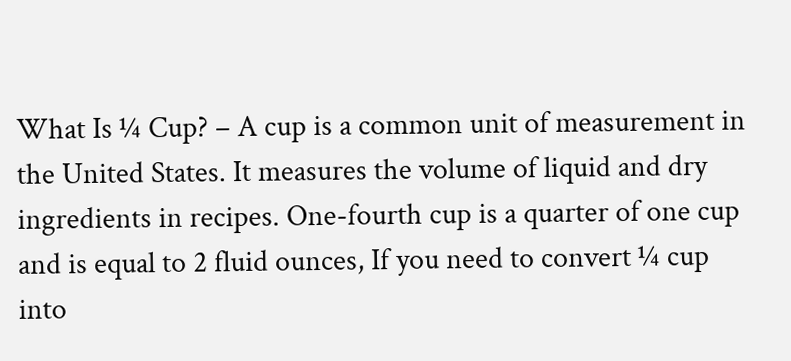What Is ¼ Cup? – A cup is a common unit of measurement in the United States. It measures the volume of liquid and dry ingredients in recipes. One-fourth cup is a quarter of one cup and is equal to 2 fluid ounces, If you need to convert ¼ cup into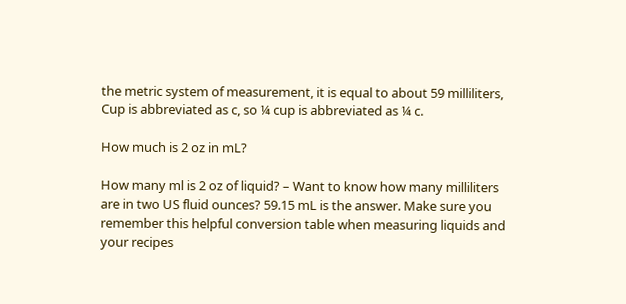the metric system of measurement, it is equal to about 59 milliliters, Cup is abbreviated as c, so ¼ cup is abbreviated as ¼ c.

How much is 2 oz in mL?

How many ml is 2 oz of liquid? – Want to know how many milliliters are in two US fluid ounces? 59.15 mL is the answer. Make sure you remember this helpful conversion table when measuring liquids and your recipes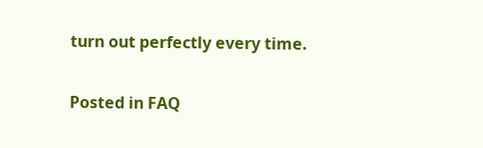turn out perfectly every time.

Posted in FAQ